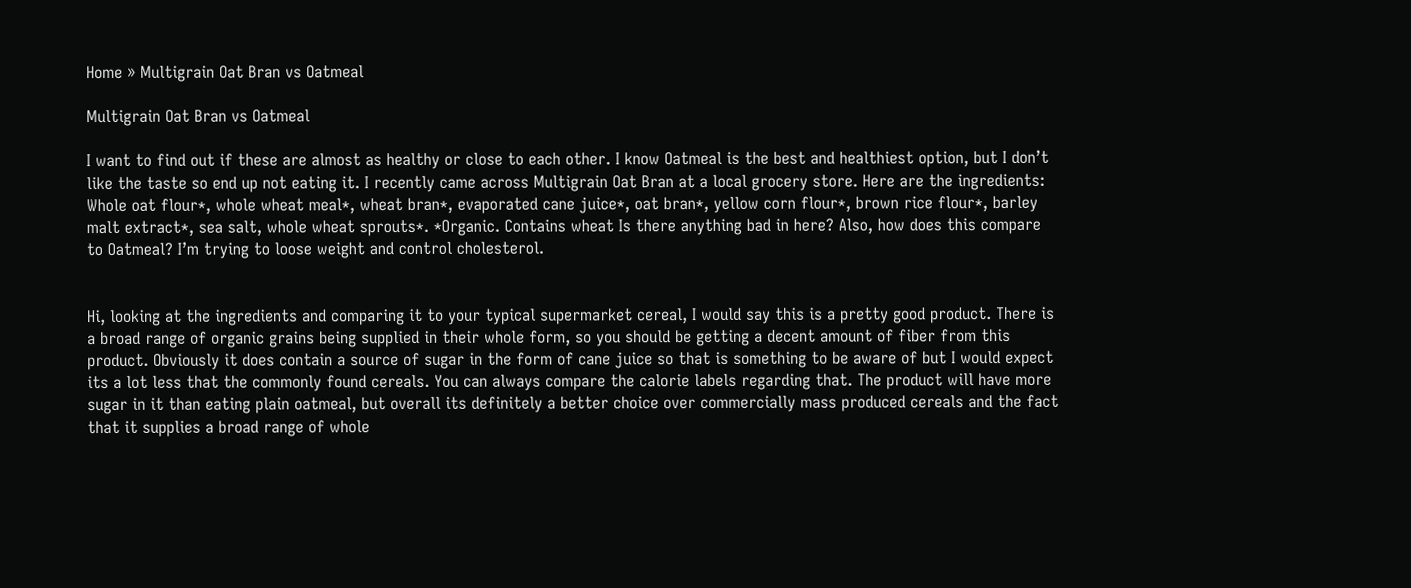Home » Multigrain Oat Bran vs Oatmeal

Multigrain Oat Bran vs Oatmeal

I want to find out if these are almost as healthy or close to each other. I know Oatmeal is the best and healthiest option, but I don’t like the taste so end up not eating it. I recently came across Multigrain Oat Bran at a local grocery store. Here are the ingredients: Whole oat flour*, whole wheat meal*, wheat bran*, evaporated cane juice*, oat bran*, yellow corn flour*, brown rice flour*, barley malt extract*, sea salt, whole wheat sprouts*. *Organic. Contains wheat Is there anything bad in here? Also, how does this compare to Oatmeal? I’m trying to loose weight and control cholesterol.


Hi, looking at the ingredients and comparing it to your typical supermarket cereal, I would say this is a pretty good product. There is a broad range of organic grains being supplied in their whole form, so you should be getting a decent amount of fiber from this product. Obviously it does contain a source of sugar in the form of cane juice so that is something to be aware of but I would expect its a lot less that the commonly found cereals. You can always compare the calorie labels regarding that. The product will have more sugar in it than eating plain oatmeal, but overall its definitely a better choice over commercially mass produced cereals and the fact that it supplies a broad range of whole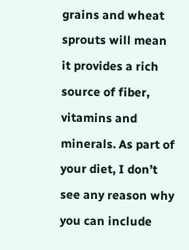grains and wheat sprouts will mean it provides a rich source of fiber, vitamins and minerals. As part of your diet, I don’t see any reason why you can include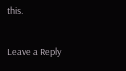this.

Leave a Reply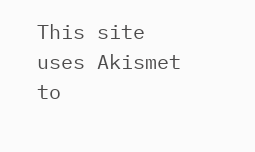This site uses Akismet to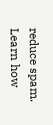reduce spam. Learn how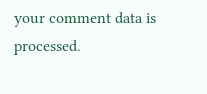your comment data is processed.